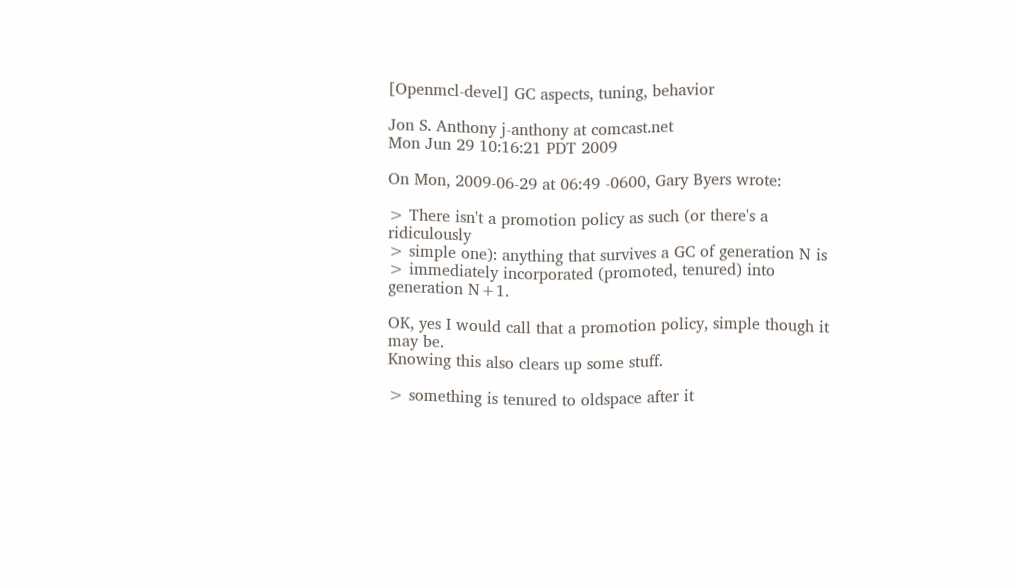[Openmcl-devel] GC aspects, tuning, behavior

Jon S. Anthony j-anthony at comcast.net
Mon Jun 29 10:16:21 PDT 2009

On Mon, 2009-06-29 at 06:49 -0600, Gary Byers wrote:

> There isn't a promotion policy as such (or there's a ridiculously
> simple one): anything that survives a GC of generation N is
> immediately incorporated (promoted, tenured) into generation N+1.

OK, yes I would call that a promotion policy, simple though it may be.
Knowing this also clears up some stuff.

> something is tenured to oldspace after it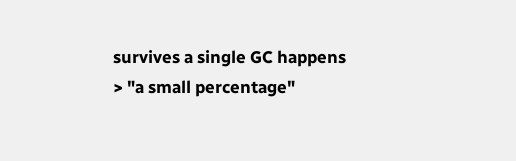survives a single GC happens
> "a small percentage"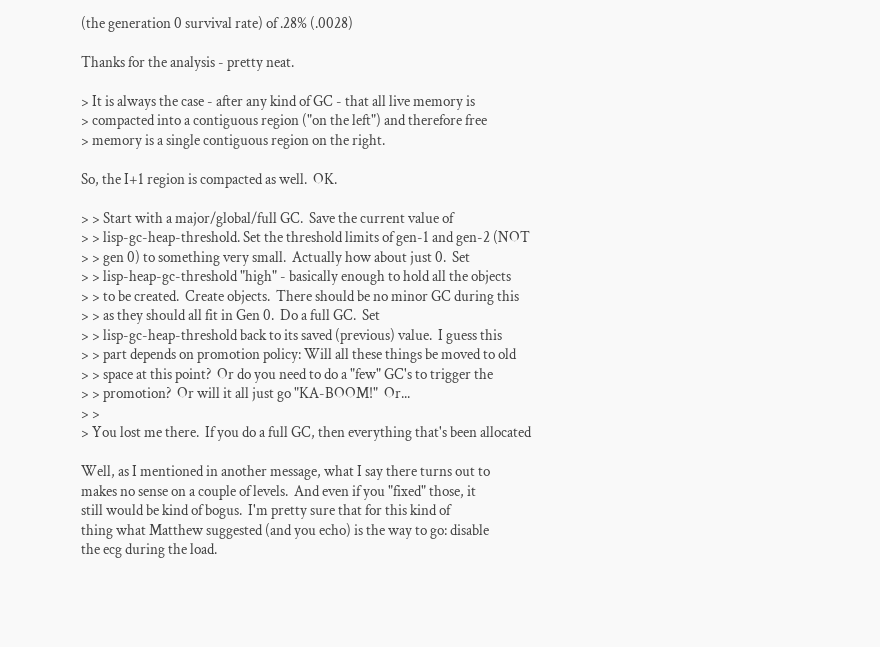(the generation 0 survival rate) of .28% (.0028)

Thanks for the analysis - pretty neat.

> It is always the case - after any kind of GC - that all live memory is
> compacted into a contiguous region ("on the left") and therefore free
> memory is a single contiguous region on the right.

So, the I+1 region is compacted as well.  OK.

> > Start with a major/global/full GC.  Save the current value of
> > lisp-gc-heap-threshold. Set the threshold limits of gen-1 and gen-2 (NOT
> > gen 0) to something very small.  Actually how about just 0.  Set
> > lisp-heap-gc-threshold "high" - basically enough to hold all the objects
> > to be created.  Create objects.  There should be no minor GC during this
> > as they should all fit in Gen 0.  Do a full GC.  Set
> > lisp-gc-heap-threshold back to its saved (previous) value.  I guess this
> > part depends on promotion policy: Will all these things be moved to old
> > space at this point?  Or do you need to do a "few" GC's to trigger the
> > promotion?  Or will it all just go "KA-BOOM!"  Or...
> >
> You lost me there.  If you do a full GC, then everything that's been allocated

Well, as I mentioned in another message, what I say there turns out to
makes no sense on a couple of levels.  And even if you "fixed" those, it
still would be kind of bogus.  I'm pretty sure that for this kind of
thing what Matthew suggested (and you echo) is the way to go: disable
the ecg during the load.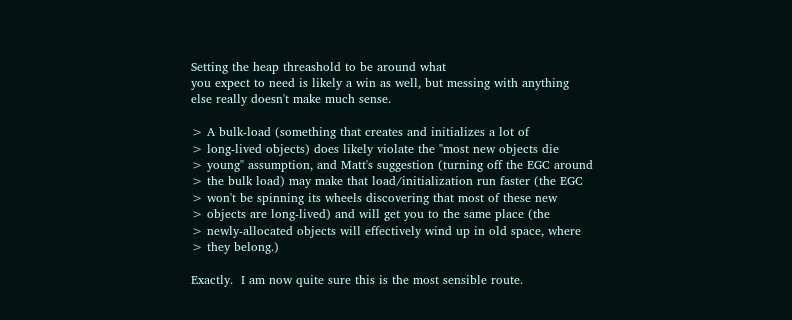Setting the heap threashold to be around what
you expect to need is likely a win as well, but messing with anything
else really doesn't make much sense.

> A bulk-load (something that creates and initializes a lot of
> long-lived objects) does likely violate the "most new objects die
> young" assumption, and Matt's suggestion (turning off the EGC around
> the bulk load) may make that load/initialization run faster (the EGC
> won't be spinning its wheels discovering that most of these new
> objects are long-lived) and will get you to the same place (the
> newly-allocated objects will effectively wind up in old space, where
> they belong.)

Exactly.  I am now quite sure this is the most sensible route.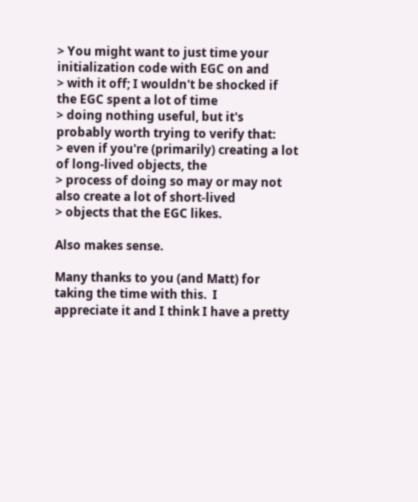> You might want to just time your initialization code with EGC on and
> with it off; I wouldn't be shocked if the EGC spent a lot of time
> doing nothing useful, but it's probably worth trying to verify that:
> even if you're (primarily) creating a lot of long-lived objects, the
> process of doing so may or may not also create a lot of short-lived
> objects that the EGC likes.

Also makes sense.

Many thanks to you (and Matt) for taking the time with this.  I
appreciate it and I think I have a pretty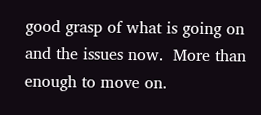good grasp of what is going on
and the issues now.  More than enough to move on.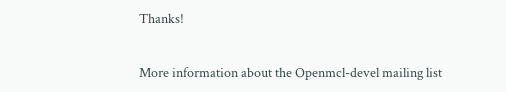Thanks!


More information about the Openmcl-devel mailing list